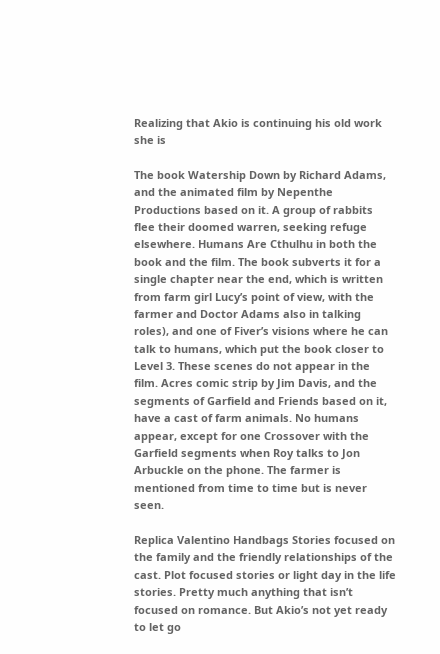Realizing that Akio is continuing his old work she is

The book Watership Down by Richard Adams, and the animated film by Nepenthe Productions based on it. A group of rabbits flee their doomed warren, seeking refuge elsewhere. Humans Are Cthulhu in both the book and the film. The book subverts it for a single chapter near the end, which is written from farm girl Lucy’s point of view, with the farmer and Doctor Adams also in talking roles), and one of Fiver’s visions where he can talk to humans, which put the book closer to Level 3. These scenes do not appear in the film. Acres comic strip by Jim Davis, and the segments of Garfield and Friends based on it, have a cast of farm animals. No humans appear, except for one Crossover with the Garfield segments when Roy talks to Jon Arbuckle on the phone. The farmer is mentioned from time to time but is never seen.

Replica Valentino Handbags Stories focused on the family and the friendly relationships of the cast. Plot focused stories or light day in the life stories. Pretty much anything that isn’t focused on romance. But Akio’s not yet ready to let go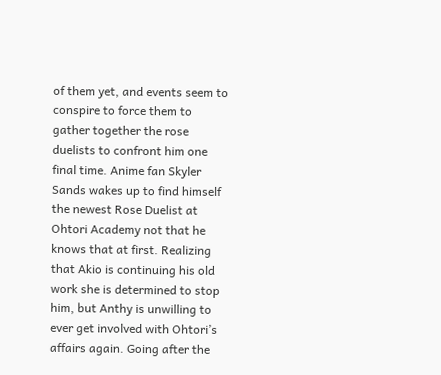of them yet, and events seem to conspire to force them to gather together the rose duelists to confront him one final time. Anime fan Skyler Sands wakes up to find himself the newest Rose Duelist at Ohtori Academy not that he knows that at first. Realizing that Akio is continuing his old work she is determined to stop him, but Anthy is unwilling to ever get involved with Ohtori’s affairs again. Going after the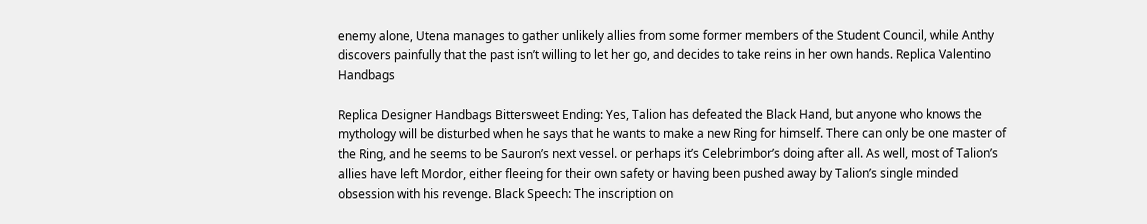enemy alone, Utena manages to gather unlikely allies from some former members of the Student Council, while Anthy discovers painfully that the past isn’t willing to let her go, and decides to take reins in her own hands. Replica Valentino Handbags

Replica Designer Handbags Bittersweet Ending: Yes, Talion has defeated the Black Hand, but anyone who knows the mythology will be disturbed when he says that he wants to make a new Ring for himself. There can only be one master of the Ring, and he seems to be Sauron’s next vessel. or perhaps it’s Celebrimbor’s doing after all. As well, most of Talion’s allies have left Mordor, either fleeing for their own safety or having been pushed away by Talion’s single minded obsession with his revenge. Black Speech: The inscription on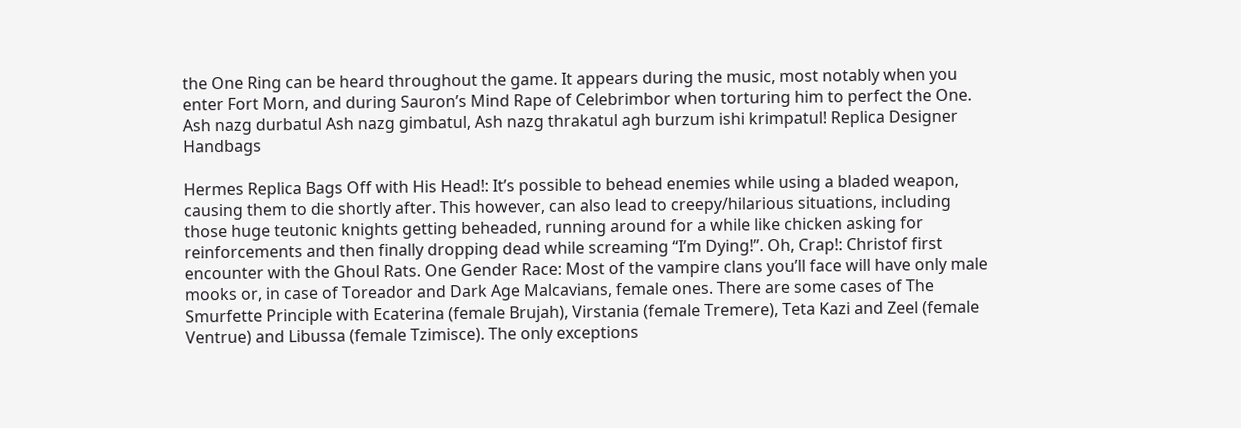the One Ring can be heard throughout the game. It appears during the music, most notably when you enter Fort Morn, and during Sauron’s Mind Rape of Celebrimbor when torturing him to perfect the One. Ash nazg durbatul Ash nazg gimbatul, Ash nazg thrakatul agh burzum ishi krimpatul! Replica Designer Handbags

Hermes Replica Bags Off with His Head!: It’s possible to behead enemies while using a bladed weapon, causing them to die shortly after. This however, can also lead to creepy/hilarious situations, including those huge teutonic knights getting beheaded, running around for a while like chicken asking for reinforcements and then finally dropping dead while screaming “I’m Dying!”. Oh, Crap!: Christof first encounter with the Ghoul Rats. One Gender Race: Most of the vampire clans you’ll face will have only male mooks or, in case of Toreador and Dark Age Malcavians, female ones. There are some cases of The Smurfette Principle with Ecaterina (female Brujah), Virstania (female Tremere), Teta Kazi and Zeel (female Ventrue) and Libussa (female Tzimisce). The only exceptions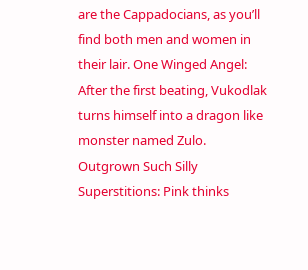are the Cappadocians, as you’ll find both men and women in their lair. One Winged Angel: After the first beating, Vukodlak turns himself into a dragon like monster named Zulo. Outgrown Such Silly Superstitions: Pink thinks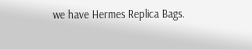we have Hermes Replica Bags.